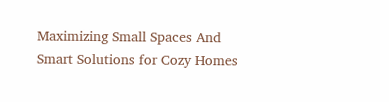Maximizing Small Spaces And Smart Solutions for Cozy Homes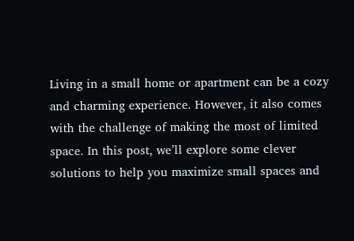Living in a small home or apartment can be a cozy and charming experience. However, it also comes with the challenge of making the most of limited space. In this post, we’ll explore some clever solutions to help you maximize small spaces and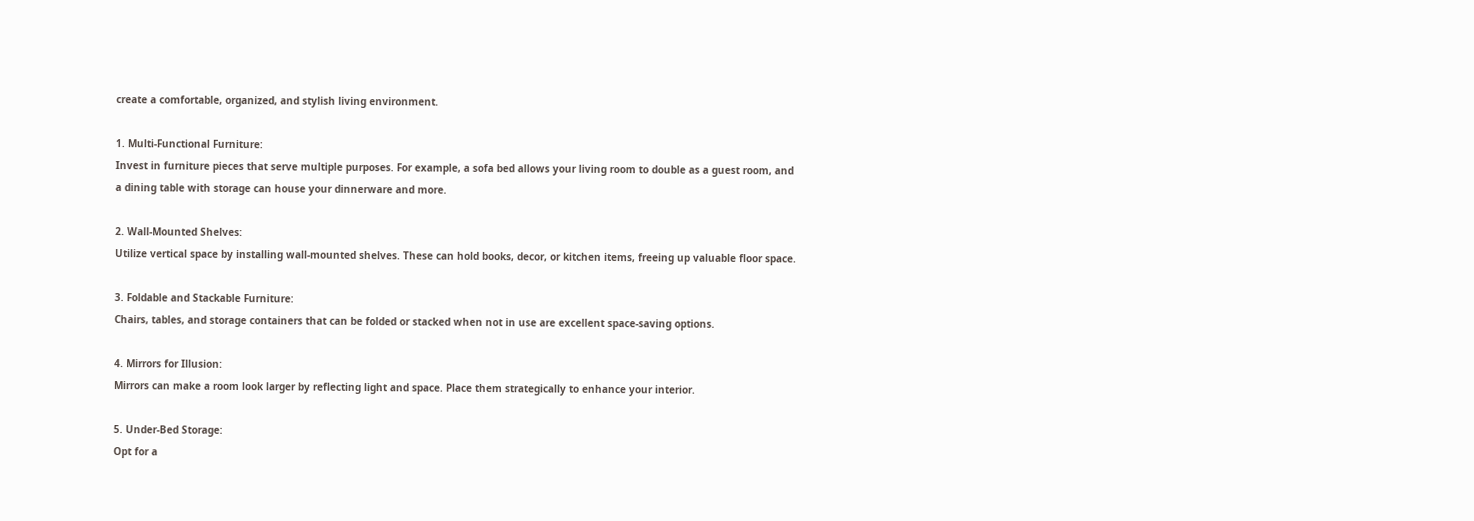create a comfortable, organized, and stylish living environment.

1. Multi-Functional Furniture:
Invest in furniture pieces that serve multiple purposes. For example, a sofa bed allows your living room to double as a guest room, and a dining table with storage can house your dinnerware and more.

2. Wall-Mounted Shelves:
Utilize vertical space by installing wall-mounted shelves. These can hold books, decor, or kitchen items, freeing up valuable floor space.

3. Foldable and Stackable Furniture:
Chairs, tables, and storage containers that can be folded or stacked when not in use are excellent space-saving options.

4. Mirrors for Illusion:
Mirrors can make a room look larger by reflecting light and space. Place them strategically to enhance your interior.

5. Under-Bed Storage:
Opt for a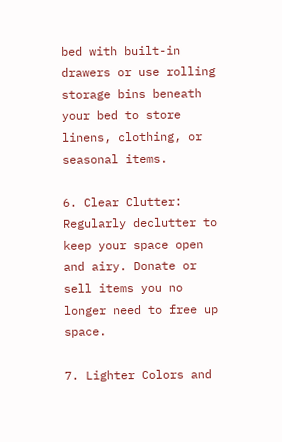bed with built-in drawers or use rolling storage bins beneath your bed to store linens, clothing, or seasonal items.

6. Clear Clutter:
Regularly declutter to keep your space open and airy. Donate or sell items you no longer need to free up space.

7. Lighter Colors and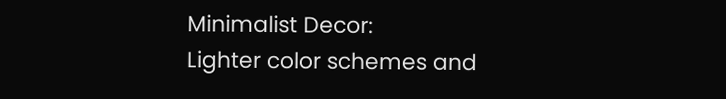Minimalist Decor:
Lighter color schemes and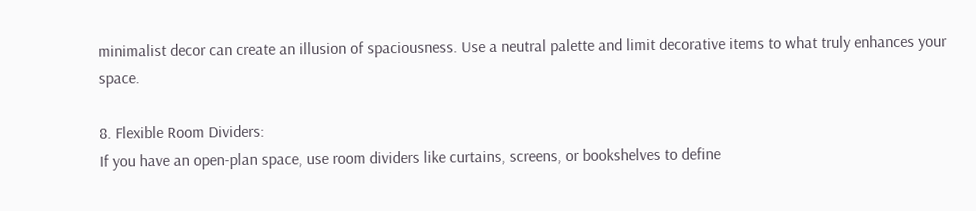minimalist decor can create an illusion of spaciousness. Use a neutral palette and limit decorative items to what truly enhances your space.

8. Flexible Room Dividers:
If you have an open-plan space, use room dividers like curtains, screens, or bookshelves to define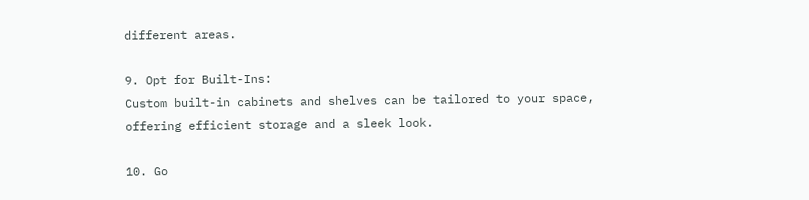different areas.

9. Opt for Built-Ins:
Custom built-in cabinets and shelves can be tailored to your space, offering efficient storage and a sleek look.

10. Go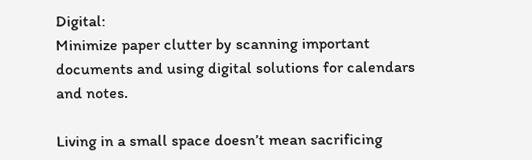Digital:
Minimize paper clutter by scanning important documents and using digital solutions for calendars and notes.

Living in a small space doesn’t mean sacrificing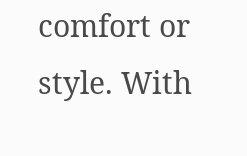comfort or style. With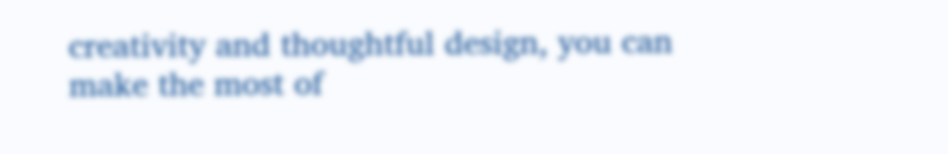creativity and thoughtful design, you can make the most of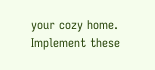your cozy home. Implement these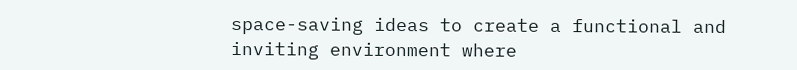space-saving ideas to create a functional and inviting environment where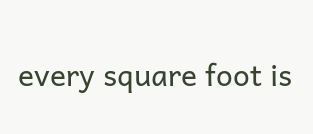every square foot is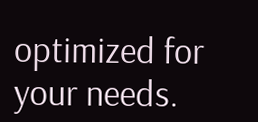optimized for your needs.